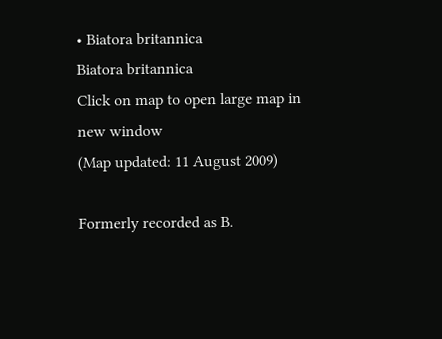• Biatora britannica
Biatora britannica
Click on map to open large map in new window
(Map updated: 11 August 2009)

Formerly recorded as B.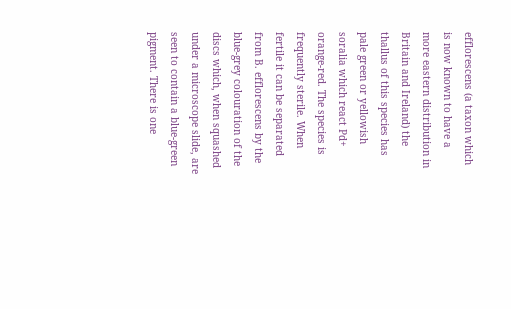efflorescens (a taxon which is now known to have a more eastern distribution in Britain and Ireland) the thallus of this species has pale green or yellowish soralia which react Pd+ orange-red. The species is frequently sterile. When fertile it can be separated from B. efflorescens by the blue-grey colouration of the discs which, when squashed under a microscope slide, are seen to contain a blue-green pigment. There is one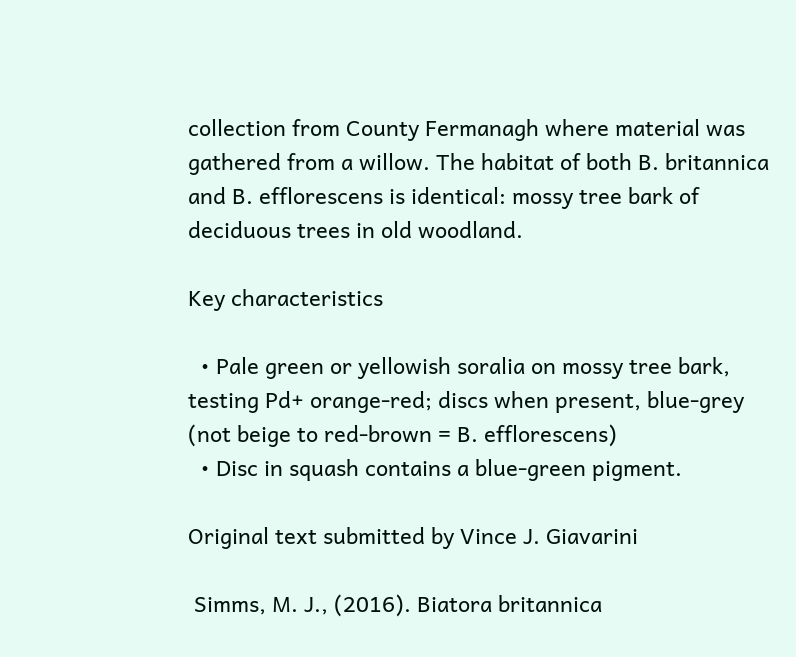collection from County Fermanagh where material was gathered from a willow. The habitat of both B. britannica and B. efflorescens is identical: mossy tree bark of deciduous trees in old woodland.

Key characteristics

  • Pale green or yellowish soralia on mossy tree bark, testing Pd+ orange-red; discs when present, blue-grey (not beige to red-brown = B. efflorescens)
  • Disc in squash contains a blue-green pigment.

Original text submitted by Vince J. Giavarini

 Simms, M. J., (2016). Biatora britannica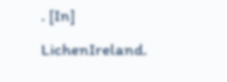. [In] LichenIreland.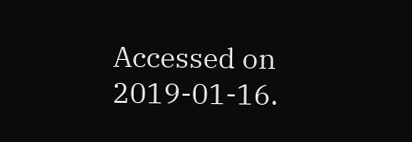Accessed on 2019-01-16.